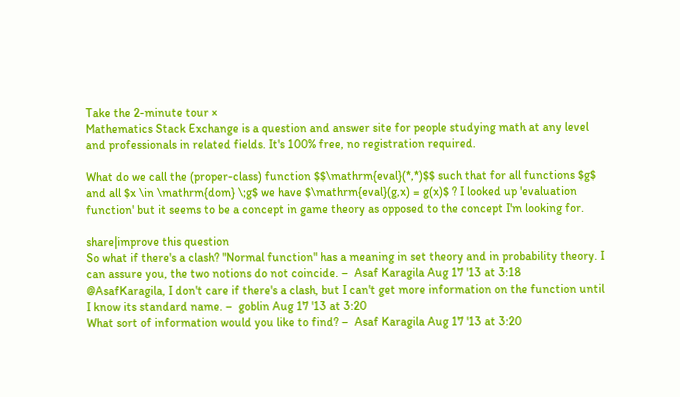Take the 2-minute tour ×
Mathematics Stack Exchange is a question and answer site for people studying math at any level and professionals in related fields. It's 100% free, no registration required.

What do we call the (proper-class) function $$\mathrm{eval}(*,*)$$ such that for all functions $g$ and all $x \in \mathrm{dom} \;g$ we have $\mathrm{eval}(g,x) = g(x)$ ? I looked up 'evaluation function' but it seems to be a concept in game theory as opposed to the concept I'm looking for.

share|improve this question
So what if there's a clash? "Normal function" has a meaning in set theory and in probability theory. I can assure you, the two notions do not coincide. –  Asaf Karagila Aug 17 '13 at 3:18
@AsafKaragila, I don't care if there's a clash, but I can't get more information on the function until I know its standard name. –  goblin Aug 17 '13 at 3:20
What sort of information would you like to find? –  Asaf Karagila Aug 17 '13 at 3:20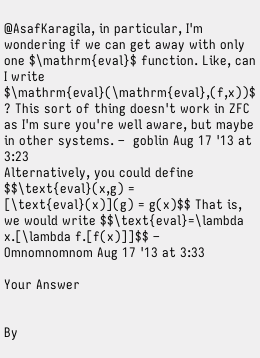@AsafKaragila, in particular, I'm wondering if we can get away with only one $\mathrm{eval}$ function. Like, can I write $\mathrm{eval}(\mathrm{eval},(f,x))$ ? This sort of thing doesn't work in ZFC as I'm sure you're well aware, but maybe in other systems. –  goblin Aug 17 '13 at 3:23
Alternatively, you could define $$\text{eval}(x,g) = [\text{eval}(x)](g) = g(x)$$ That is, we would write $$\text{eval}=\lambda x.[\lambda f.[f(x)]]$$ –  Omnomnomnom Aug 17 '13 at 3:33

Your Answer


By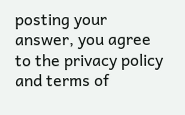posting your answer, you agree to the privacy policy and terms of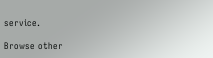service.

Browse other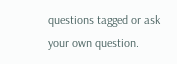questions tagged or ask your own question.